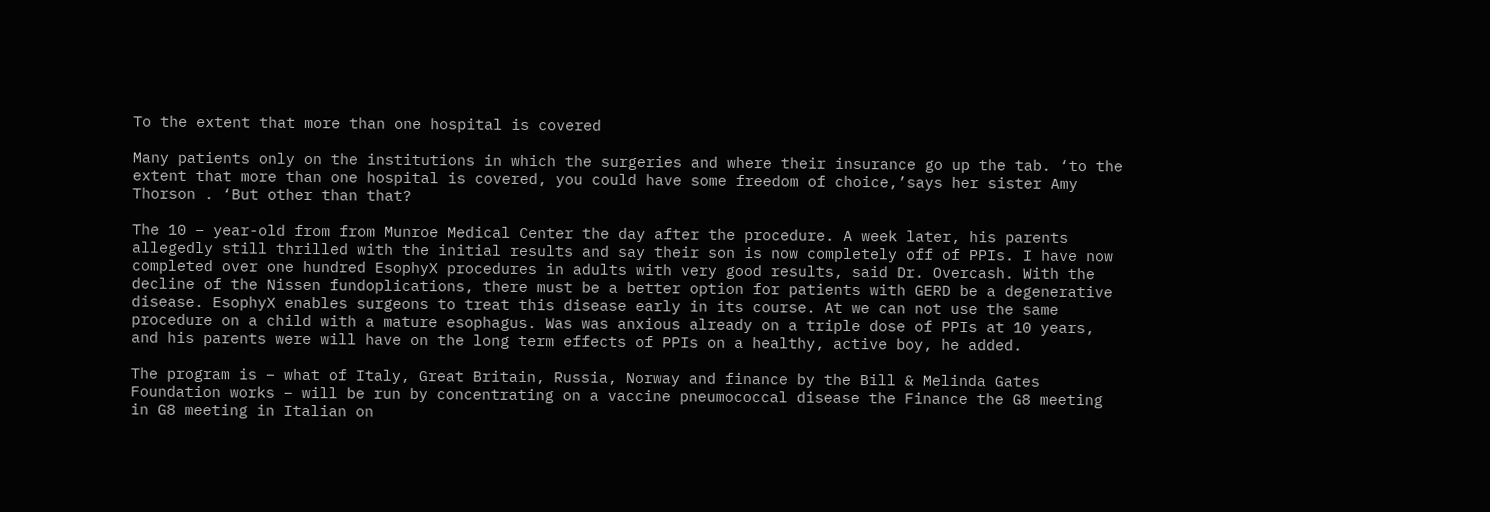To the extent that more than one hospital is covered

Many patients only on the institutions in which the surgeries and where their insurance go up the tab. ‘to the extent that more than one hospital is covered, you could have some freedom of choice,’says her sister Amy Thorson . ‘But other than that?

The 10 – year-old from from Munroe Medical Center the day after the procedure. A week later, his parents allegedly still thrilled with the initial results and say their son is now completely off of PPIs. I have now completed over one hundred EsophyX procedures in adults with very good results, said Dr. Overcash. With the decline of the Nissen fundoplications, there must be a better option for patients with GERD be a degenerative disease. EsophyX enables surgeons to treat this disease early in its course. At we can not use the same procedure on a child with a mature esophagus. Was was anxious already on a triple dose of PPIs at 10 years, and his parents were will have on the long term effects of PPIs on a healthy, active boy, he added.

The program is – what of Italy, Great Britain, Russia, Norway and finance by the Bill & Melinda Gates Foundation works – will be run by concentrating on a vaccine pneumococcal disease the Finance the G8 meeting in G8 meeting in Italian on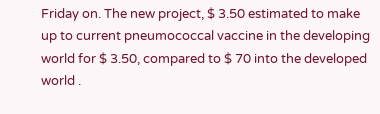Friday on. The new project, $ 3.50 estimated to make up to current pneumococcal vaccine in the developing world for $ 3.50, compared to $ 70 into the developed world .